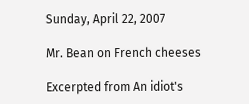Sunday, April 22, 2007

Mr. Bean on French cheeses

Excerpted from An idiot's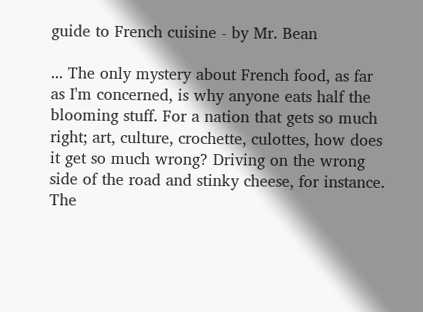guide to French cuisine - by Mr. Bean

... The only mystery about French food, as far as I'm concerned, is why anyone eats half the blooming stuff. For a nation that gets so much right; art, culture, crochette, culottes, how does it get so much wrong? Driving on the wrong side of the road and stinky cheese, for instance. The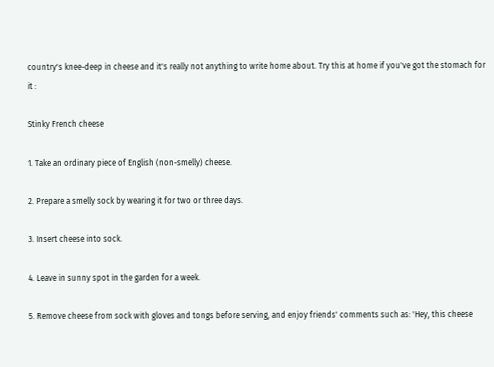country's knee-deep in cheese and it's really not anything to write home about. Try this at home if you've got the stomach for it :

Stinky French cheese

1. Take an ordinary piece of English (non-smelly) cheese.

2. Prepare a smelly sock by wearing it for two or three days.

3. Insert cheese into sock.

4. Leave in sunny spot in the garden for a week.

5. Remove cheese from sock with gloves and tongs before serving, and enjoy friends' comments such as: 'Hey, this cheese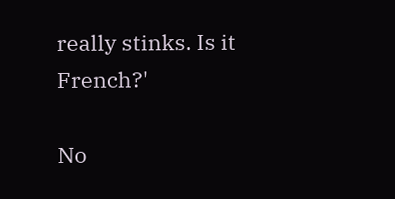really stinks. Is it French?'

No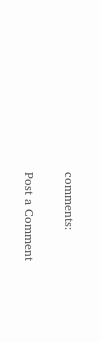comments:

Post a Comment